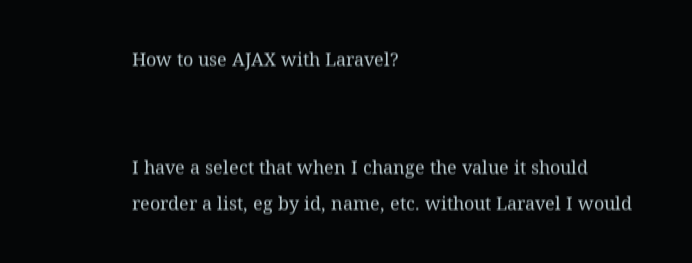How to use AJAX with Laravel?


I have a select that when I change the value it should reorder a list, eg by id, name, etc. without Laravel I would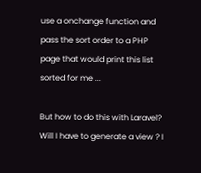use a onchange function and pass the sort order to a PHP page that would print this list sorted for me ...

But how to do this with Laravel? Will I have to generate a view ? I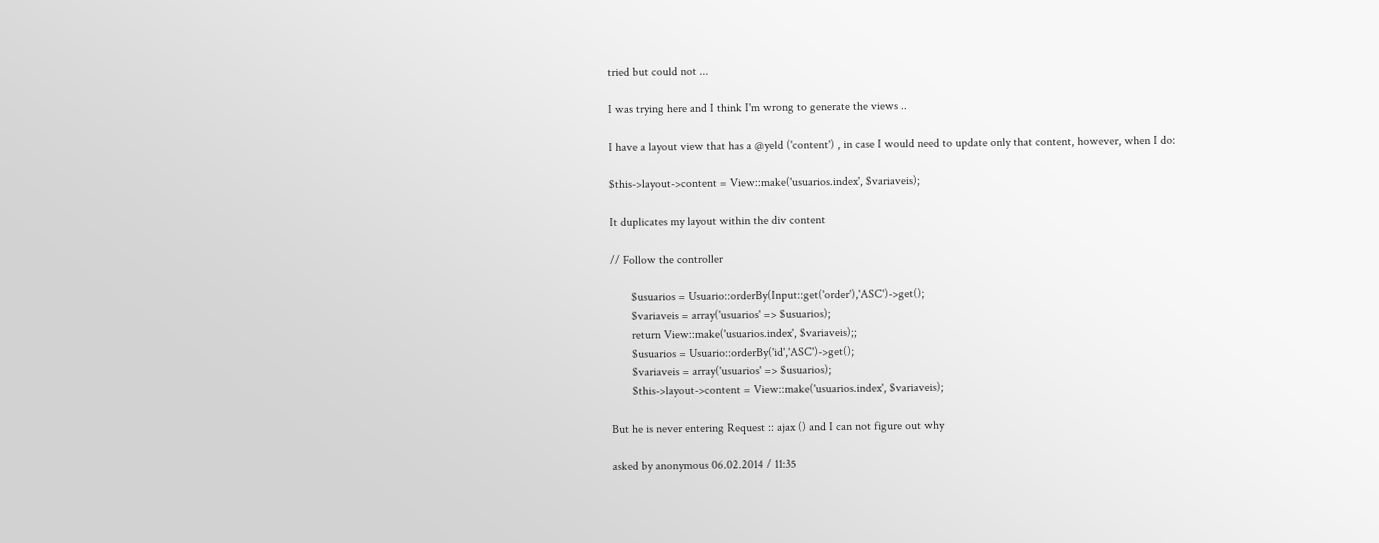tried but could not ...

I was trying here and I think I'm wrong to generate the views ..

I have a layout view that has a @yeld ('content') , in case I would need to update only that content, however, when I do:

$this->layout->content = View::make('usuarios.index', $variaveis);

It duplicates my layout within the div content

// Follow the controller

       $usuarios = Usuario::orderBy(Input::get('order'),'ASC')->get();
       $variaveis = array('usuarios' => $usuarios);
       return View::make('usuarios.index', $variaveis);;
       $usuarios = Usuario::orderBy('id','ASC')->get();
       $variaveis = array('usuarios' => $usuarios);
       $this->layout->content = View::make('usuarios.index', $variaveis);

But he is never entering Request :: ajax () and I can not figure out why

asked by anonymous 06.02.2014 / 11:35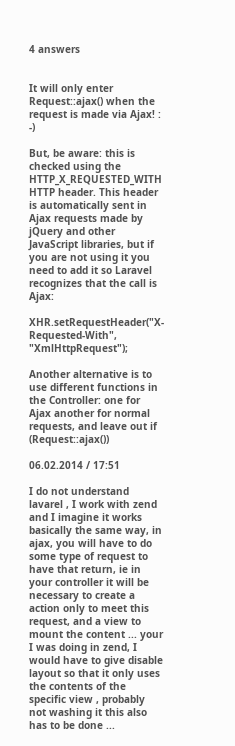4 answers


It will only enter Request::ajax() when the request is made via Ajax! : -)

But, be aware: this is checked using the HTTP_X_REQUESTED_WITH HTTP header. This header is automatically sent in Ajax requests made by jQuery and other JavaScript libraries, but if you are not using it you need to add it so Laravel recognizes that the call is Ajax:

XHR.setRequestHeader("X-Requested-With", "XmlHttpRequest");

Another alternative is to use different functions in the Controller: one for Ajax another for normal requests, and leave out if (Request::ajax())

06.02.2014 / 17:51

I do not understand lavarel , I work with zend and I imagine it works basically the same way, in ajax, you will have to do some type of request to have that return, ie in your controller it will be necessary to create a action only to meet this request, and a view to mount the content ... your I was doing in zend, I would have to give disable layout so that it only uses the contents of the specific view , probably not washing it this also has to be done ...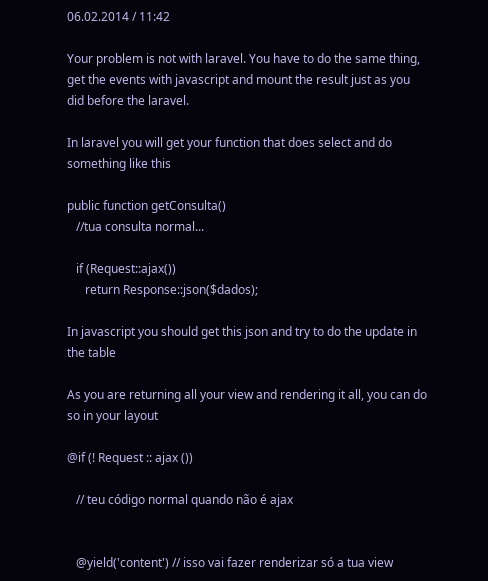06.02.2014 / 11:42

Your problem is not with laravel. You have to do the same thing, get the events with javascript and mount the result just as you did before the laravel.

In laravel you will get your function that does select and do something like this

public function getConsulta()
   //tua consulta normal...

   if (Request::ajax())
      return Response::json($dados);

In javascript you should get this json and try to do the update in the table

As you are returning all your view and rendering it all, you can do so in your layout

@if (! Request :: ajax ())

   // teu código normal quando não é ajax


   @yield('content') // isso vai fazer renderizar só a tua view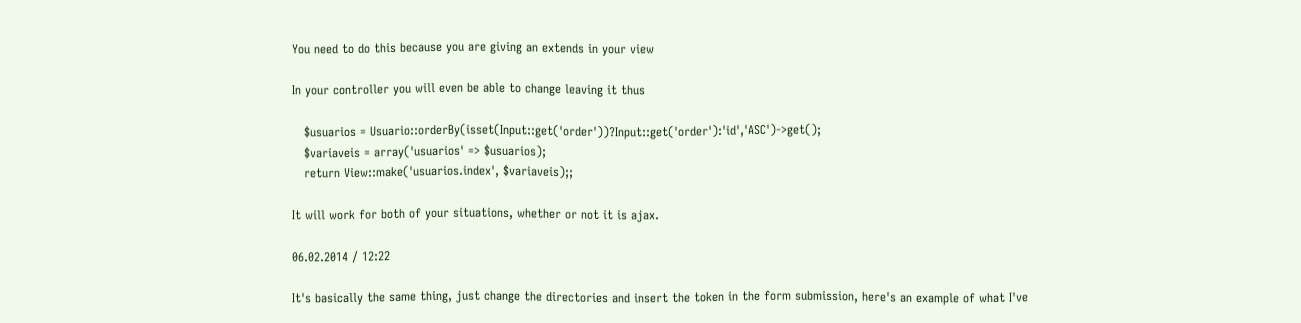You need to do this because you are giving an extends in your view

In your controller you will even be able to change leaving it thus

   $usuarios = Usuario::orderBy(isset(Input::get('order'))?Input::get('order'):'id','ASC')->get();
   $variaveis = array('usuarios' => $usuarios);
   return View::make('usuarios.index', $variaveis);;

It will work for both of your situations, whether or not it is ajax.

06.02.2014 / 12:22

It's basically the same thing, just change the directories and insert the token in the form submission, here's an example of what I've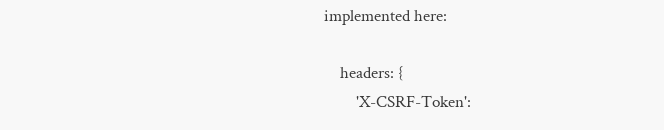implemented here:

    headers: {
        'X-CSRF-Token':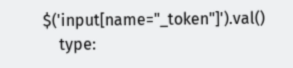$('input[name="_token"]').val()
    type: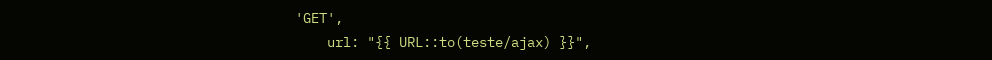'GET',
    url: "{{ URL::to(teste/ajax) }}",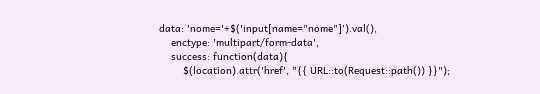data: 'nome='+$('input[name="nome"]').val(),
    enctype: 'multipart/form-data',
    success: function(data){
        $(location).attr('href', "{{ URL::to(Request::path()) }}");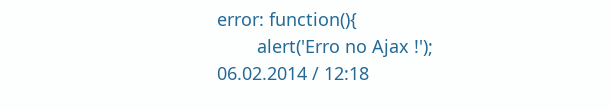error: function(){
        alert('Erro no Ajax !');
06.02.2014 / 12:18